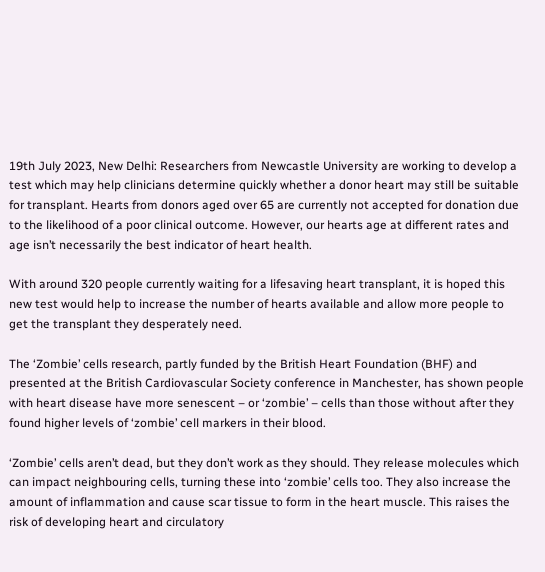19th July 2023, New Delhi: Researchers from Newcastle University are working to develop a test which may help clinicians determine quickly whether a donor heart may still be suitable for transplant. Hearts from donors aged over 65 are currently not accepted for donation due to the likelihood of a poor clinical outcome. However, our hearts age at different rates and age isn’t necessarily the best indicator of heart health.

With around 320 people currently waiting for a lifesaving heart transplant, it is hoped this new test would help to increase the number of hearts available and allow more people to get the transplant they desperately need.

The ‘Zombie’ cells research, partly funded by the British Heart Foundation (BHF) and presented at the British Cardiovascular Society conference in Manchester, has shown people with heart disease have more senescent – or ‘zombie’ – cells than those without after they found higher levels of ‘zombie’ cell markers in their blood.

‘Zombie’ cells aren’t dead, but they don’t work as they should. They release molecules which can impact neighbouring cells, turning these into ‘zombie’ cells too. They also increase the amount of inflammation and cause scar tissue to form in the heart muscle. This raises the risk of developing heart and circulatory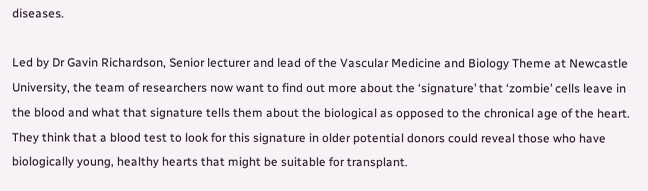diseases.

Led by Dr Gavin Richardson, Senior lecturer and lead of the Vascular Medicine and Biology Theme at Newcastle University, the team of researchers now want to find out more about the ‘signature’ that ‘zombie’ cells leave in the blood and what that signature tells them about the biological as opposed to the chronical age of the heart. They think that a blood test to look for this signature in older potential donors could reveal those who have biologically young, healthy hearts that might be suitable for transplant.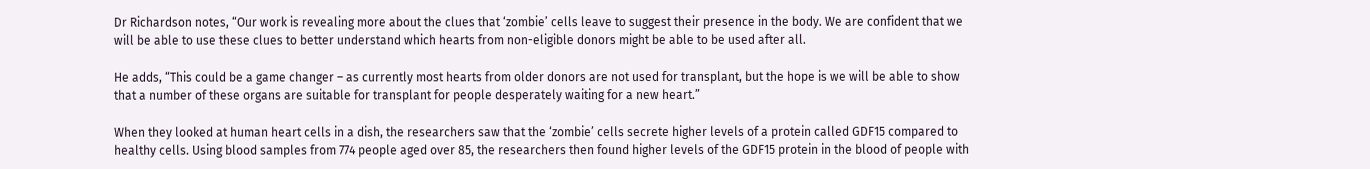Dr Richardson notes, “Our work is revealing more about the clues that ‘zombie’ cells leave to suggest their presence in the body. We are confident that we will be able to use these clues to better understand which hearts from non-eligible donors might be able to be used after all.

He adds, “This could be a game changer – as currently most hearts from older donors are not used for transplant, but the hope is we will be able to show that a number of these organs are suitable for transplant for people desperately waiting for a new heart.”

When they looked at human heart cells in a dish, the researchers saw that the ‘zombie’ cells secrete higher levels of a protein called GDF15 compared to healthy cells. Using blood samples from 774 people aged over 85, the researchers then found higher levels of the GDF15 protein in the blood of people with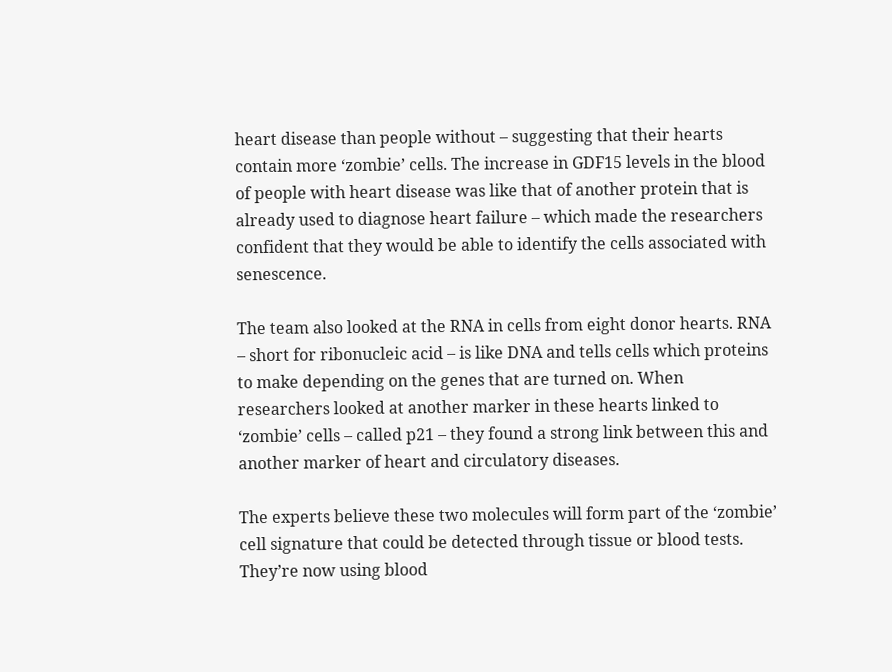heart disease than people without – suggesting that their hearts contain more ‘zombie’ cells. The increase in GDF15 levels in the blood of people with heart disease was like that of another protein that is already used to diagnose heart failure – which made the researchers confident that they would be able to identify the cells associated with senescence.

The team also looked at the RNA in cells from eight donor hearts. RNA – short for ribonucleic acid – is like DNA and tells cells which proteins to make depending on the genes that are turned on. When researchers looked at another marker in these hearts linked to ‘zombie’ cells – called p21 – they found a strong link between this and another marker of heart and circulatory diseases.

The experts believe these two molecules will form part of the ‘zombie’ cell signature that could be detected through tissue or blood tests. They’re now using blood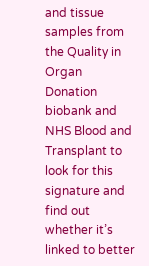and tissue samples from the Quality in Organ Donation biobank and NHS Blood and Transplant to look for this signature and find out whether it’s linked to better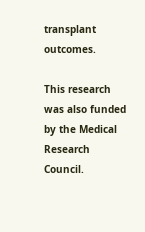transplant outcomes.

This research was also funded by the Medical Research Council.